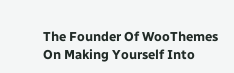The Founder Of WooThemes On Making Yourself Into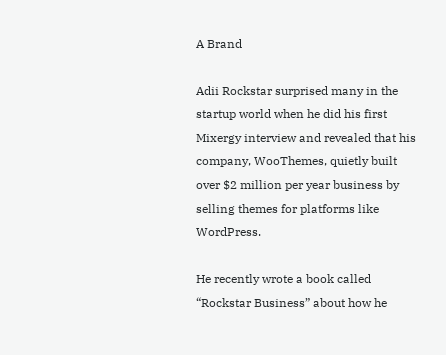A Brand

Adii Rockstar surprised many in the startup world when he did his first Mixergy interview and revealed that his company, WooThemes, quietly built over $2 million per year business by selling themes for platforms like WordPress.

He recently wrote a book called “Rockstar Business” about how he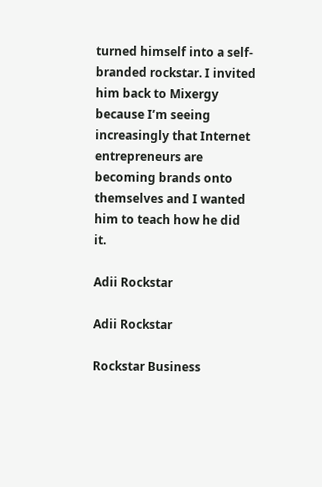turned himself into a self-branded rockstar. I invited him back to Mixergy because I’m seeing increasingly that Internet entrepreneurs are becoming brands onto themselves and I wanted him to teach how he did it.

Adii Rockstar

Adii Rockstar

Rockstar Business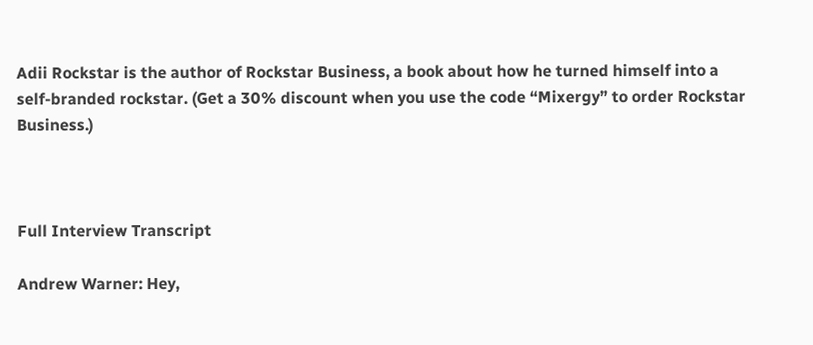Adii Rockstar is the author of Rockstar Business, a book about how he turned himself into a self-branded rockstar. (Get a 30% discount when you use the code “Mixergy” to order Rockstar Business.)



Full Interview Transcript

Andrew Warner: Hey,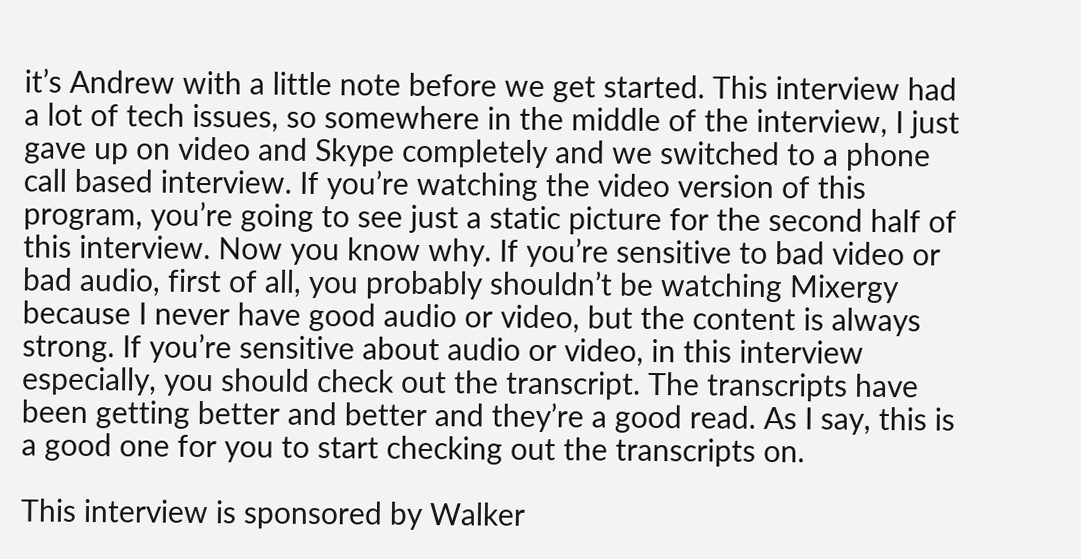it’s Andrew with a little note before we get started. This interview had a lot of tech issues, so somewhere in the middle of the interview, I just gave up on video and Skype completely and we switched to a phone call based interview. If you’re watching the video version of this program, you’re going to see just a static picture for the second half of this interview. Now you know why. If you’re sensitive to bad video or bad audio, first of all, you probably shouldn’t be watching Mixergy because I never have good audio or video, but the content is always strong. If you’re sensitive about audio or video, in this interview especially, you should check out the transcript. The transcripts have been getting better and better and they’re a good read. As I say, this is a good one for you to start checking out the transcripts on.

This interview is sponsored by Walker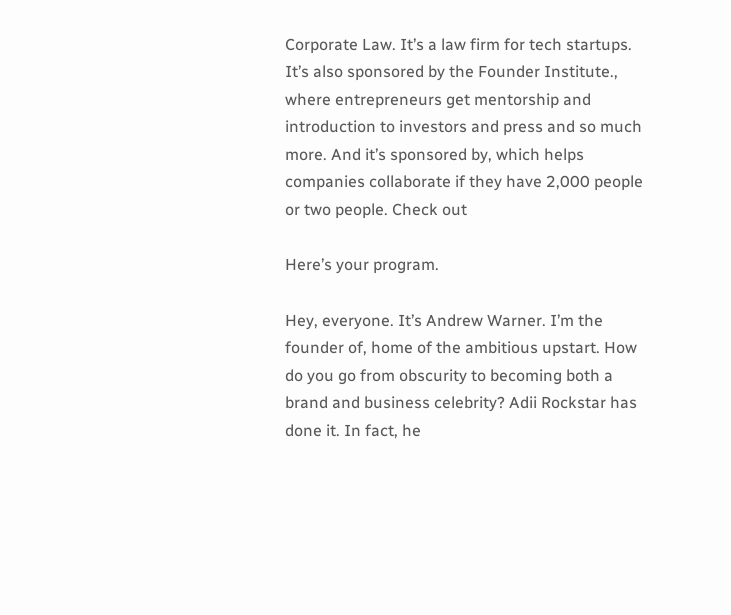Corporate Law. It’s a law firm for tech startups. It’s also sponsored by the Founder Institute., where entrepreneurs get mentorship and introduction to investors and press and so much more. And it’s sponsored by, which helps companies collaborate if they have 2,000 people or two people. Check out

Here’s your program.

Hey, everyone. It’s Andrew Warner. I’m the founder of, home of the ambitious upstart. How do you go from obscurity to becoming both a brand and business celebrity? Adii Rockstar has done it. In fact, he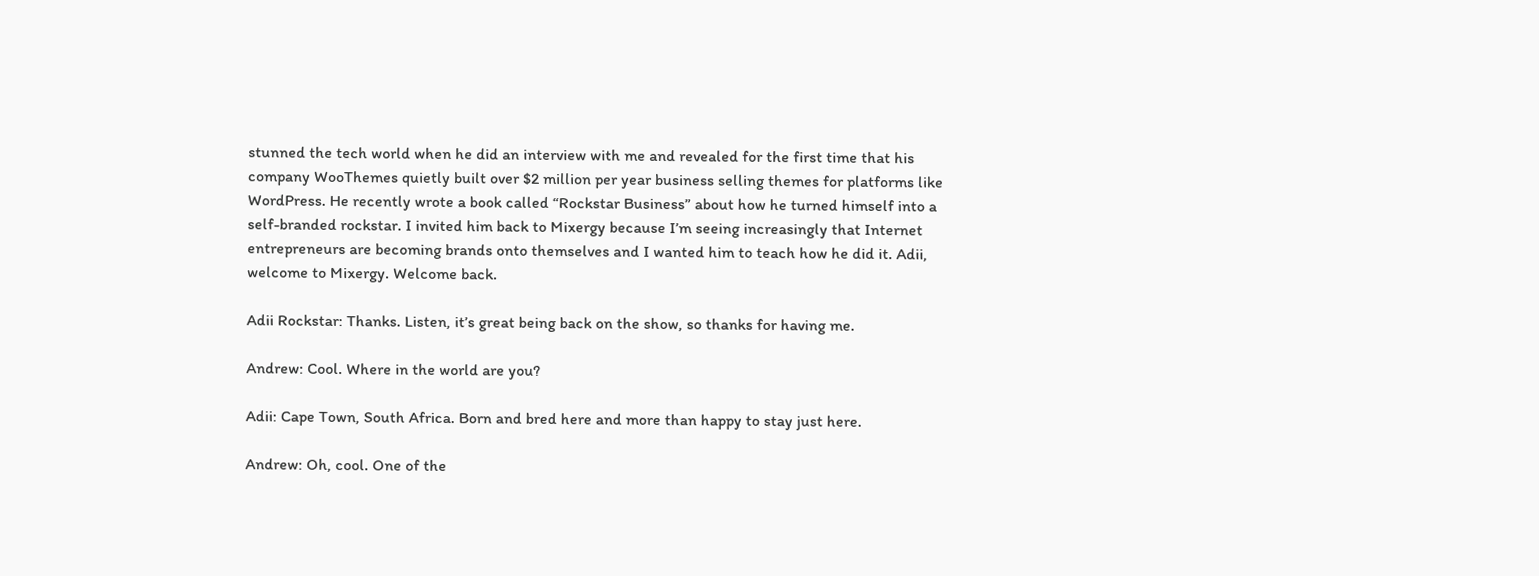stunned the tech world when he did an interview with me and revealed for the first time that his company WooThemes quietly built over $2 million per year business selling themes for platforms like WordPress. He recently wrote a book called “Rockstar Business” about how he turned himself into a self-branded rockstar. I invited him back to Mixergy because I’m seeing increasingly that Internet entrepreneurs are becoming brands onto themselves and I wanted him to teach how he did it. Adii, welcome to Mixergy. Welcome back.

Adii Rockstar: Thanks. Listen, it’s great being back on the show, so thanks for having me.

Andrew: Cool. Where in the world are you?

Adii: Cape Town, South Africa. Born and bred here and more than happy to stay just here.

Andrew: Oh, cool. One of the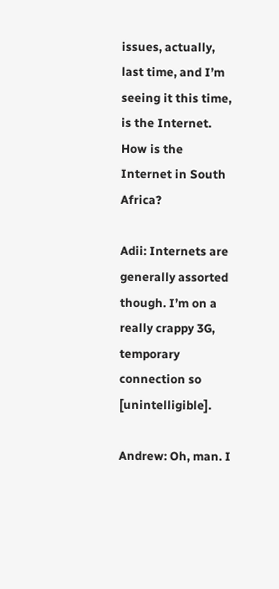issues, actually, last time, and I’m seeing it this time, is the Internet. How is the Internet in South Africa?

Adii: Internets are generally assorted though. I’m on a really crappy 3G, temporary connection so [unintelligible].

Andrew: Oh, man. I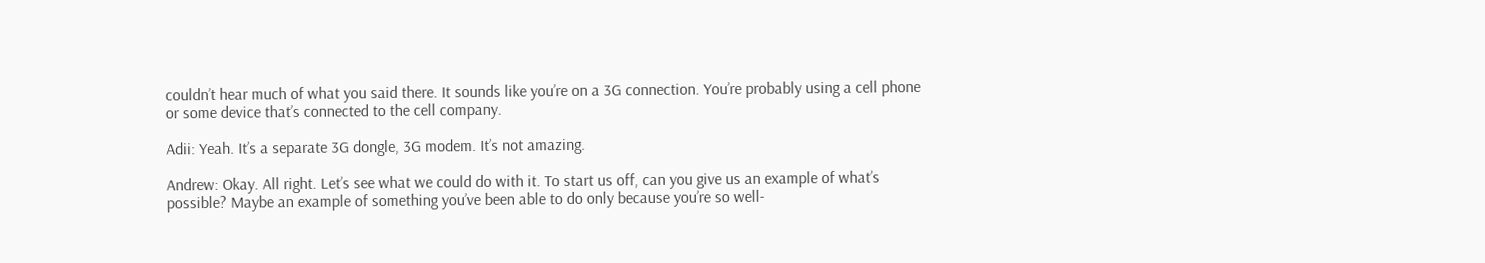couldn’t hear much of what you said there. It sounds like you’re on a 3G connection. You’re probably using a cell phone or some device that’s connected to the cell company.

Adii: Yeah. It’s a separate 3G dongle, 3G modem. It’s not amazing.

Andrew: Okay. All right. Let’s see what we could do with it. To start us off, can you give us an example of what’s possible? Maybe an example of something you’ve been able to do only because you’re so well-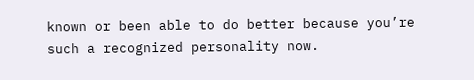known or been able to do better because you’re such a recognized personality now.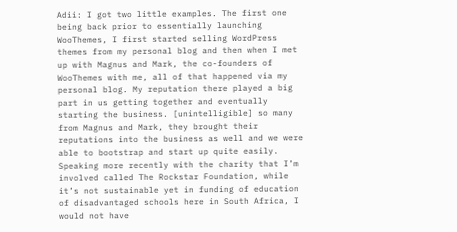Adii: I got two little examples. The first one being back prior to essentially launching WooThemes, I first started selling WordPress themes from my personal blog and then when I met up with Magnus and Mark, the co-founders of WooThemes with me, all of that happened via my personal blog. My reputation there played a big part in us getting together and eventually starting the business. [unintelligible] so many from Magnus and Mark, they brought their reputations into the business as well and we were able to bootstrap and start up quite easily. Speaking more recently with the charity that I’m involved called The Rockstar Foundation, while it’s not sustainable yet in funding of education of disadvantaged schools here in South Africa, I would not have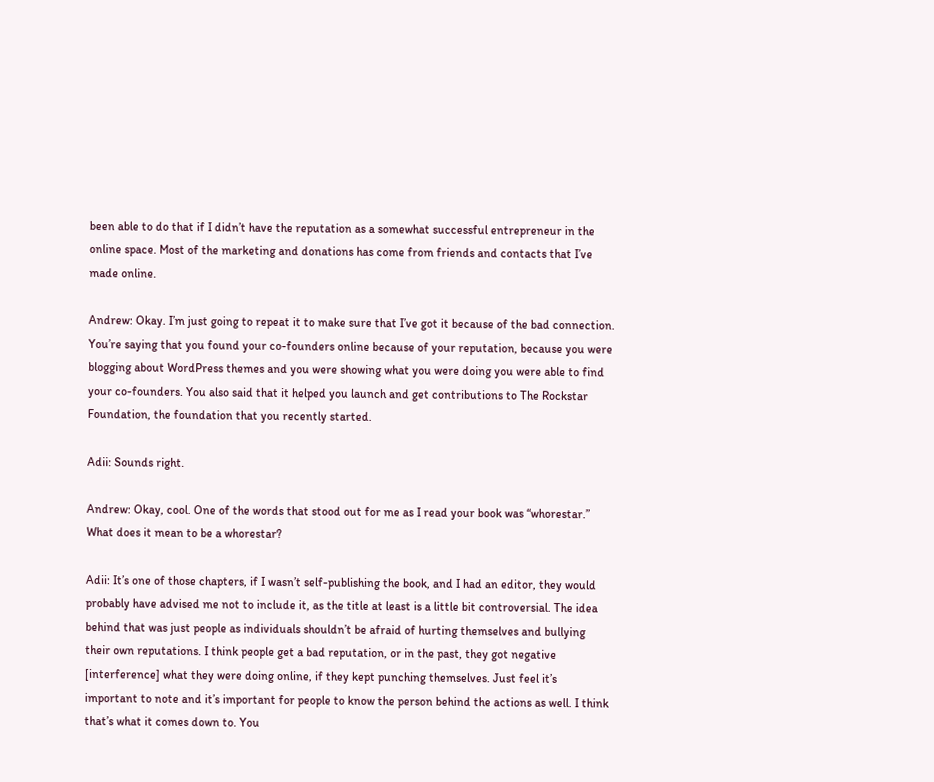been able to do that if I didn’t have the reputation as a somewhat successful entrepreneur in the online space. Most of the marketing and donations has come from friends and contacts that I’ve made online.

Andrew: Okay. I’m just going to repeat it to make sure that I’ve got it because of the bad connection. You’re saying that you found your co-founders online because of your reputation, because you were blogging about WordPress themes and you were showing what you were doing you were able to find your co-founders. You also said that it helped you launch and get contributions to The Rockstar Foundation, the foundation that you recently started.

Adii: Sounds right.

Andrew: Okay, cool. One of the words that stood out for me as I read your book was “whorestar.” What does it mean to be a whorestar?

Adii: It’s one of those chapters, if I wasn’t self-publishing the book, and I had an editor, they would probably have advised me not to include it, as the title at least is a little bit controversial. The idea behind that was just people as individuals shouldn’t be afraid of hurting themselves and bullying their own reputations. I think people get a bad reputation, or in the past, they got negative [interference] what they were doing online, if they kept punching themselves. Just feel it’s important to note and it’s important for people to know the person behind the actions as well. I think that’s what it comes down to. You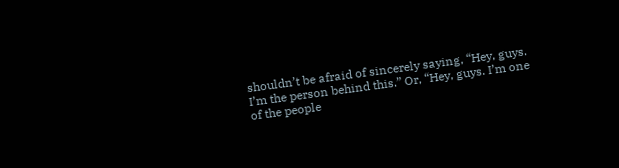shouldn’t be afraid of sincerely saying, “Hey, guys. I’m the person behind this.” Or, “Hey, guys. I’m one of the people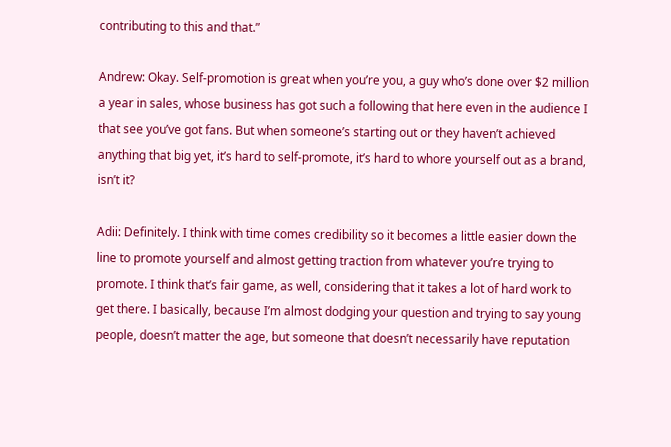contributing to this and that.”

Andrew: Okay. Self-promotion is great when you’re you, a guy who’s done over $2 million a year in sales, whose business has got such a following that here even in the audience I that see you’ve got fans. But when someone’s starting out or they haven’t achieved anything that big yet, it’s hard to self-promote, it’s hard to whore yourself out as a brand, isn’t it?

Adii: Definitely. I think with time comes credibility so it becomes a little easier down the line to promote yourself and almost getting traction from whatever you’re trying to promote. I think that’s fair game, as well, considering that it takes a lot of hard work to get there. I basically, because I’m almost dodging your question and trying to say young people, doesn’t matter the age, but someone that doesn’t necessarily have reputation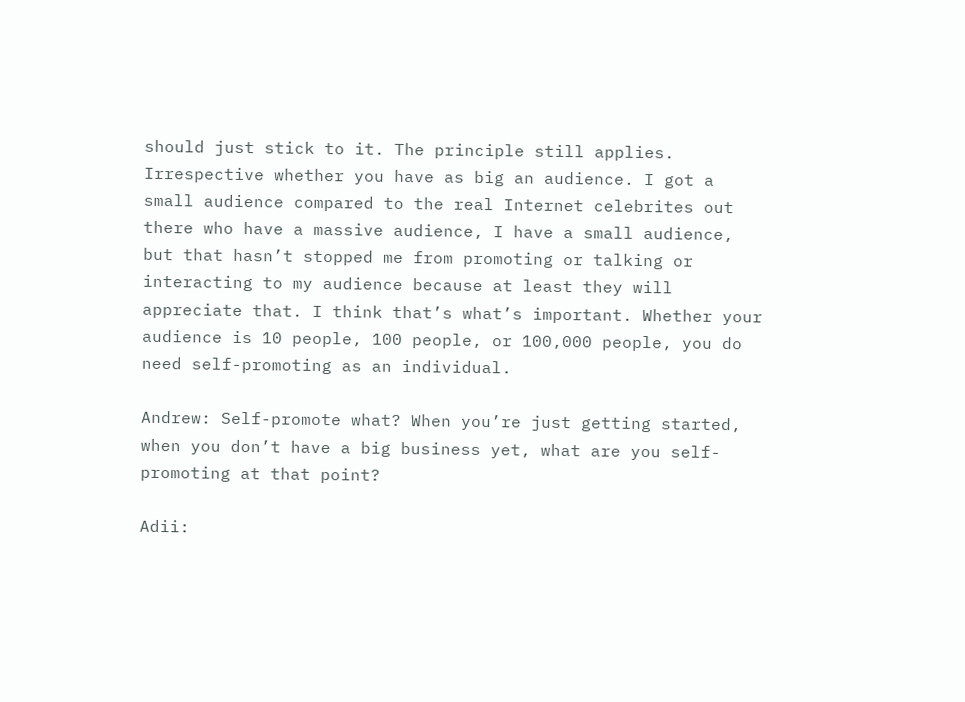should just stick to it. The principle still applies. Irrespective whether you have as big an audience. I got a small audience compared to the real Internet celebrites out there who have a massive audience, I have a small audience, but that hasn’t stopped me from promoting or talking or interacting to my audience because at least they will appreciate that. I think that’s what’s important. Whether your audience is 10 people, 100 people, or 100,000 people, you do need self-promoting as an individual.

Andrew: Self-promote what? When you’re just getting started, when you don’t have a big business yet, what are you self-promoting at that point?

Adii: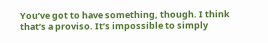You’ve got to have something, though. I think that’s a proviso. It’s impossible to simply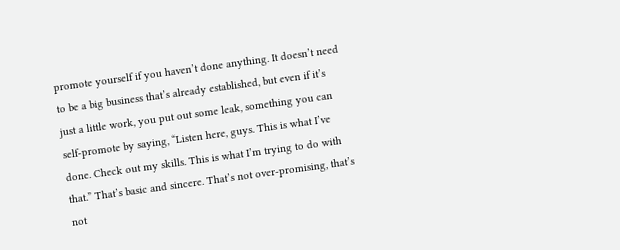promote yourself if you haven’t done anything. It doesn’t need to be a big business that’s already established, but even if it’s just a little work, you put out some leak, something you can self-promote by saying, “Listen here, guys. This is what I’ve done. Check out my skills. This is what I’m trying to do with that.” That’s basic and sincere. That’s not over-promising, that’s not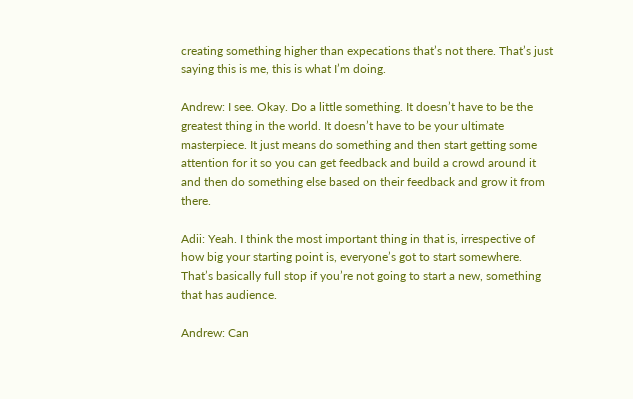creating something higher than expecations that’s not there. That’s just saying this is me, this is what I’m doing.

Andrew: I see. Okay. Do a little something. It doesn’t have to be the greatest thing in the world. It doesn’t have to be your ultimate masterpiece. It just means do something and then start getting some attention for it so you can get feedback and build a crowd around it and then do something else based on their feedback and grow it from there.

Adii: Yeah. I think the most important thing in that is, irrespective of how big your starting point is, everyone’s got to start somewhere. That’s basically full stop if you’re not going to start a new, something that has audience.

Andrew: Can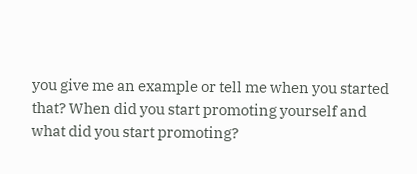you give me an example or tell me when you started that? When did you start promoting yourself and what did you start promoting?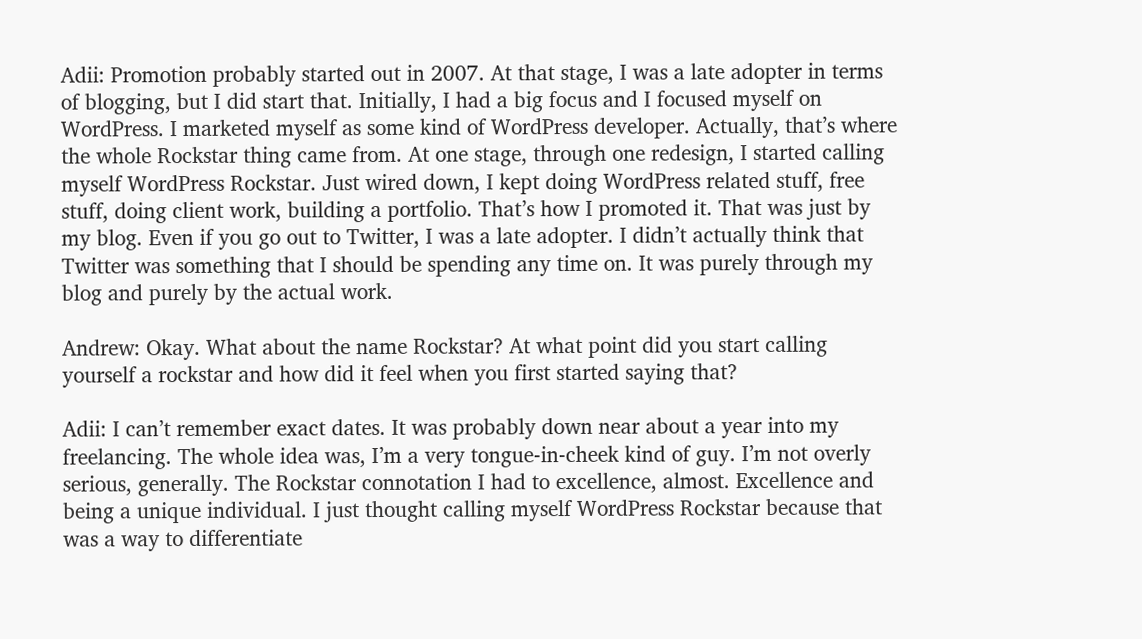Adii: Promotion probably started out in 2007. At that stage, I was a late adopter in terms of blogging, but I did start that. Initially, I had a big focus and I focused myself on WordPress. I marketed myself as some kind of WordPress developer. Actually, that’s where the whole Rockstar thing came from. At one stage, through one redesign, I started calling myself WordPress Rockstar. Just wired down, I kept doing WordPress related stuff, free stuff, doing client work, building a portfolio. That’s how I promoted it. That was just by my blog. Even if you go out to Twitter, I was a late adopter. I didn’t actually think that Twitter was something that I should be spending any time on. It was purely through my blog and purely by the actual work.

Andrew: Okay. What about the name Rockstar? At what point did you start calling yourself a rockstar and how did it feel when you first started saying that?

Adii: I can’t remember exact dates. It was probably down near about a year into my freelancing. The whole idea was, I’m a very tongue-in-cheek kind of guy. I’m not overly serious, generally. The Rockstar connotation I had to excellence, almost. Excellence and being a unique individual. I just thought calling myself WordPress Rockstar because that was a way to differentiate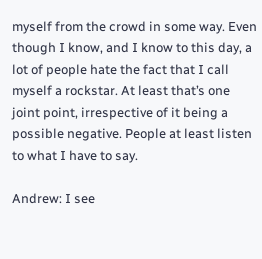myself from the crowd in some way. Even though I know, and I know to this day, a lot of people hate the fact that I call myself a rockstar. At least that’s one joint point, irrespective of it being a possible negative. People at least listen to what I have to say.

Andrew: I see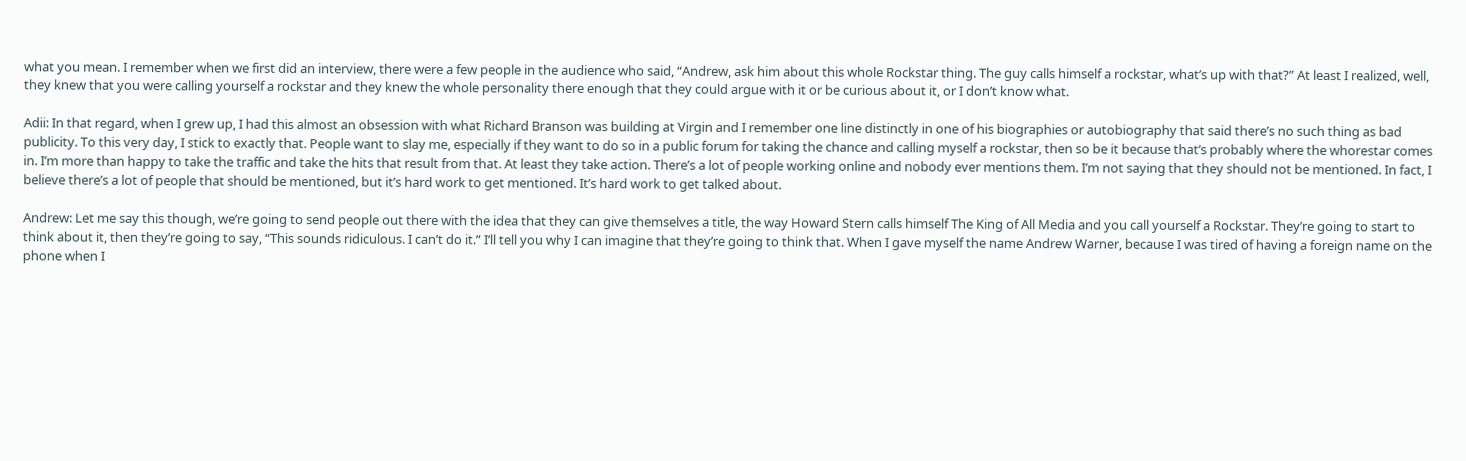what you mean. I remember when we first did an interview, there were a few people in the audience who said, “Andrew, ask him about this whole Rockstar thing. The guy calls himself a rockstar, what’s up with that?” At least I realized, well, they knew that you were calling yourself a rockstar and they knew the whole personality there enough that they could argue with it or be curious about it, or I don’t know what.

Adii: In that regard, when I grew up, I had this almost an obsession with what Richard Branson was building at Virgin and I remember one line distinctly in one of his biographies or autobiography that said there’s no such thing as bad publicity. To this very day, I stick to exactly that. People want to slay me, especially if they want to do so in a public forum for taking the chance and calling myself a rockstar, then so be it because that’s probably where the whorestar comes in. I’m more than happy to take the traffic and take the hits that result from that. At least they take action. There’s a lot of people working online and nobody ever mentions them. I’m not saying that they should not be mentioned. In fact, I believe there’s a lot of people that should be mentioned, but it’s hard work to get mentioned. It’s hard work to get talked about.

Andrew: Let me say this though, we’re going to send people out there with the idea that they can give themselves a title, the way Howard Stern calls himself The King of All Media and you call yourself a Rockstar. They’re going to start to think about it, then they’re going to say, “This sounds ridiculous. I can’t do it.” I’ll tell you why I can imagine that they’re going to think that. When I gave myself the name Andrew Warner, because I was tired of having a foreign name on the phone when I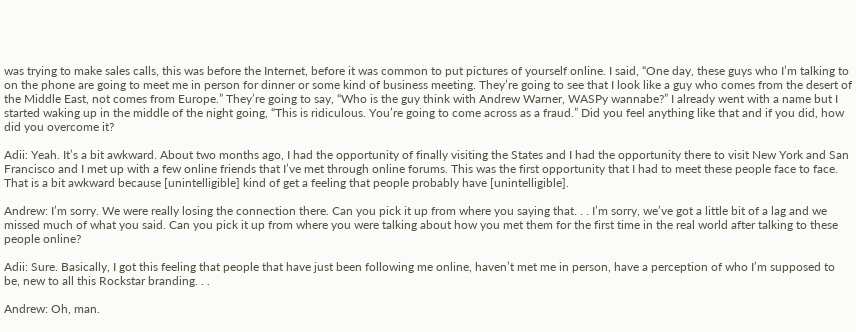was trying to make sales calls, this was before the Internet, before it was common to put pictures of yourself online. I said, “One day, these guys who I’m talking to on the phone are going to meet me in person for dinner or some kind of business meeting. They’re going to see that I look like a guy who comes from the desert of the Middle East, not comes from Europe.” They’re going to say, “Who is the guy think with Andrew Warner, WASPy wannabe?” I already went with a name but I started waking up in the middle of the night going, “This is ridiculous. You’re going to come across as a fraud.” Did you feel anything like that and if you did, how did you overcome it?

Adii: Yeah. It’s a bit awkward. About two months ago, I had the opportunity of finally visiting the States and I had the opportunity there to visit New York and San Francisco and I met up with a few online friends that I’ve met through online forums. This was the first opportunity that I had to meet these people face to face. That is a bit awkward because [unintelligible] kind of get a feeling that people probably have [unintelligible].

Andrew: I’m sorry. We were really losing the connection there. Can you pick it up from where you saying that. . . I’m sorry, we’ve got a little bit of a lag and we missed much of what you said. Can you pick it up from where you were talking about how you met them for the first time in the real world after talking to these people online?

Adii: Sure. Basically, I got this feeling that people that have just been following me online, haven’t met me in person, have a perception of who I’m supposed to be, new to all this Rockstar branding. . .

Andrew: Oh, man.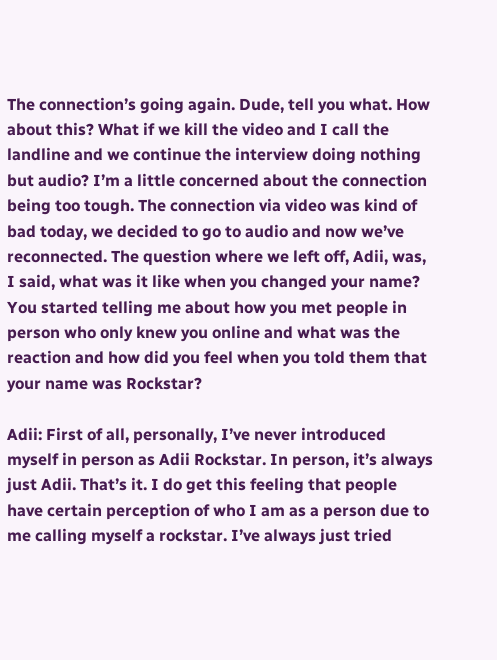The connection’s going again. Dude, tell you what. How about this? What if we kill the video and I call the landline and we continue the interview doing nothing but audio? I’m a little concerned about the connection being too tough. The connection via video was kind of bad today, we decided to go to audio and now we’ve reconnected. The question where we left off, Adii, was, I said, what was it like when you changed your name? You started telling me about how you met people in person who only knew you online and what was the reaction and how did you feel when you told them that your name was Rockstar?

Adii: First of all, personally, I’ve never introduced myself in person as Adii Rockstar. In person, it’s always just Adii. That’s it. I do get this feeling that people have certain perception of who I am as a person due to me calling myself a rockstar. I’ve always just tried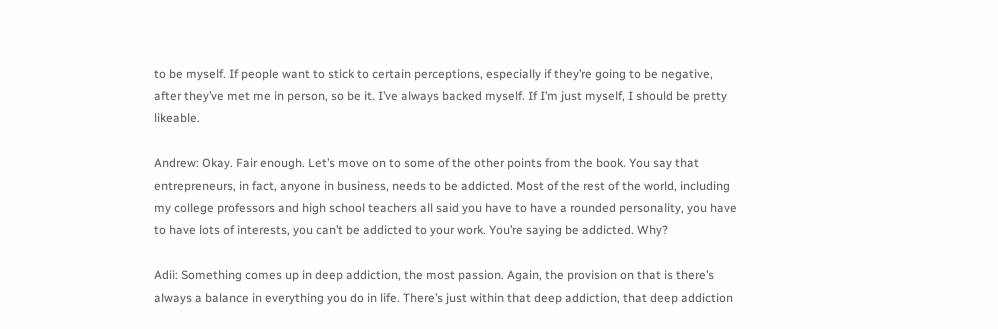to be myself. If people want to stick to certain perceptions, especially if they’re going to be negative, after they’ve met me in person, so be it. I’ve always backed myself. If I’m just myself, I should be pretty likeable.

Andrew: Okay. Fair enough. Let’s move on to some of the other points from the book. You say that entrepreneurs, in fact, anyone in business, needs to be addicted. Most of the rest of the world, including my college professors and high school teachers all said you have to have a rounded personality, you have to have lots of interests, you can’t be addicted to your work. You’re saying be addicted. Why?

Adii: Something comes up in deep addiction, the most passion. Again, the provision on that is there’s always a balance in everything you do in life. There’s just within that deep addiction, that deep addiction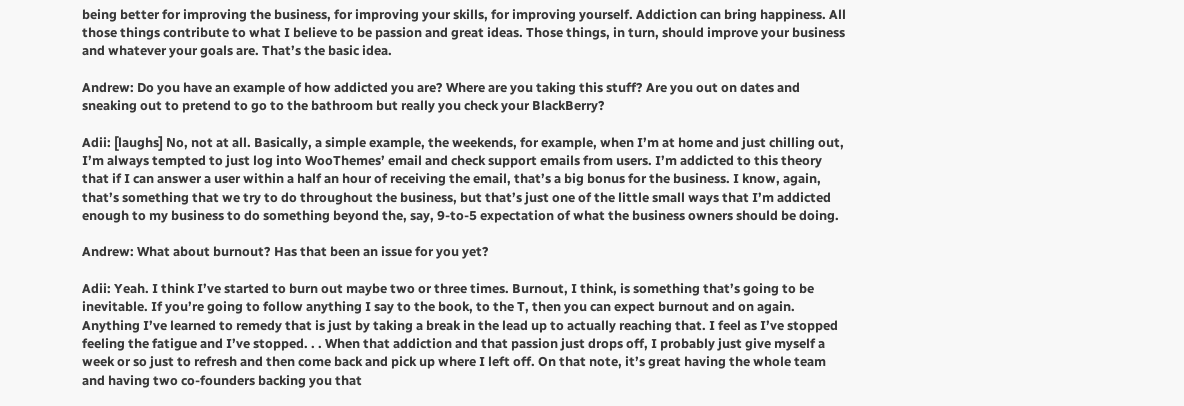being better for improving the business, for improving your skills, for improving yourself. Addiction can bring happiness. All those things contribute to what I believe to be passion and great ideas. Those things, in turn, should improve your business and whatever your goals are. That’s the basic idea.

Andrew: Do you have an example of how addicted you are? Where are you taking this stuff? Are you out on dates and sneaking out to pretend to go to the bathroom but really you check your BlackBerry?

Adii: [laughs] No, not at all. Basically, a simple example, the weekends, for example, when I’m at home and just chilling out, I’m always tempted to just log into WooThemes’ email and check support emails from users. I’m addicted to this theory that if I can answer a user within a half an hour of receiving the email, that’s a big bonus for the business. I know, again, that’s something that we try to do throughout the business, but that’s just one of the little small ways that I’m addicted enough to my business to do something beyond the, say, 9-to-5 expectation of what the business owners should be doing.

Andrew: What about burnout? Has that been an issue for you yet?

Adii: Yeah. I think I’ve started to burn out maybe two or three times. Burnout, I think, is something that’s going to be inevitable. If you’re going to follow anything I say to the book, to the T, then you can expect burnout and on again. Anything I’ve learned to remedy that is just by taking a break in the lead up to actually reaching that. I feel as I’ve stopped feeling the fatigue and I’ve stopped. . . When that addiction and that passion just drops off, I probably just give myself a week or so just to refresh and then come back and pick up where I left off. On that note, it’s great having the whole team and having two co-founders backing you that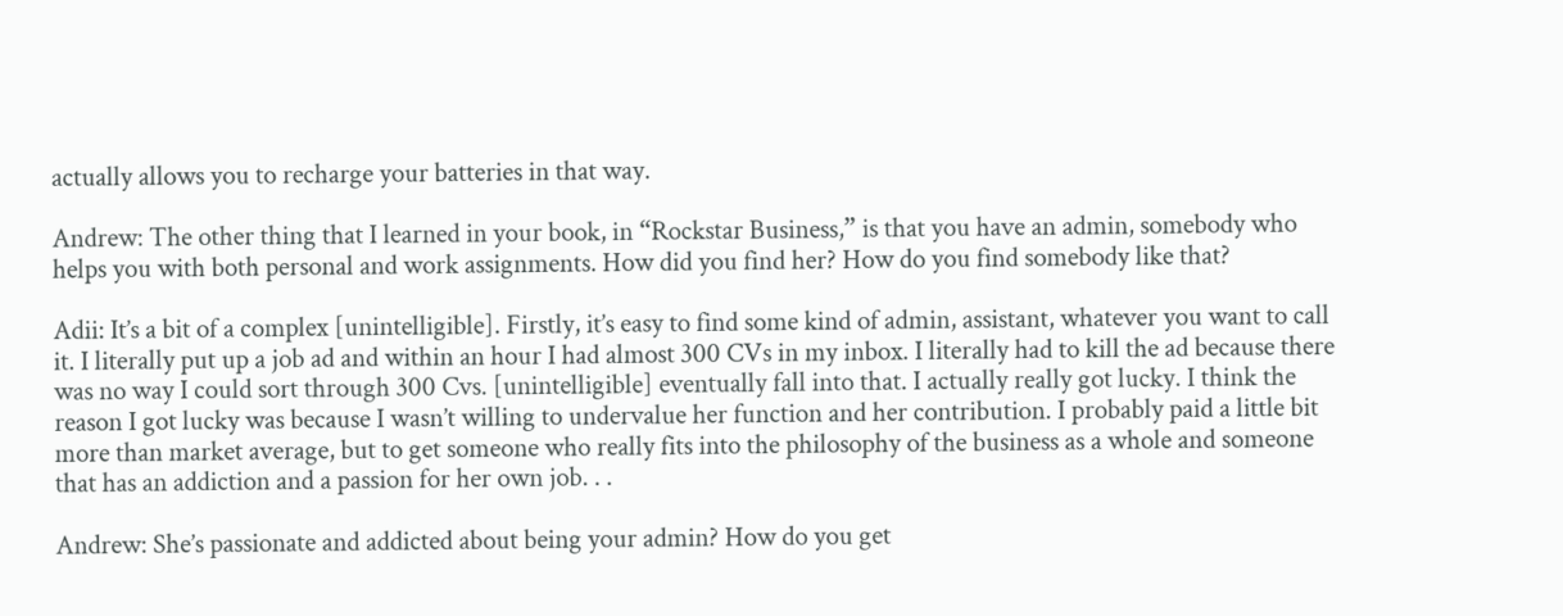actually allows you to recharge your batteries in that way.

Andrew: The other thing that I learned in your book, in “Rockstar Business,” is that you have an admin, somebody who helps you with both personal and work assignments. How did you find her? How do you find somebody like that?

Adii: It’s a bit of a complex [unintelligible]. Firstly, it’s easy to find some kind of admin, assistant, whatever you want to call it. I literally put up a job ad and within an hour I had almost 300 CVs in my inbox. I literally had to kill the ad because there was no way I could sort through 300 Cvs. [unintelligible] eventually fall into that. I actually really got lucky. I think the reason I got lucky was because I wasn’t willing to undervalue her function and her contribution. I probably paid a little bit more than market average, but to get someone who really fits into the philosophy of the business as a whole and someone that has an addiction and a passion for her own job. . .

Andrew: She’s passionate and addicted about being your admin? How do you get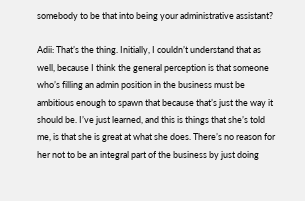somebody to be that into being your administrative assistant?

Adii: That’s the thing. Initially, I couldn’t understand that as well, because I think the general perception is that someone who’s filling an admin position in the business must be ambitious enough to spawn that because that’s just the way it should be. I’ve just learned, and this is things that she’s told me, is that she is great at what she does. There’s no reason for her not to be an integral part of the business by just doing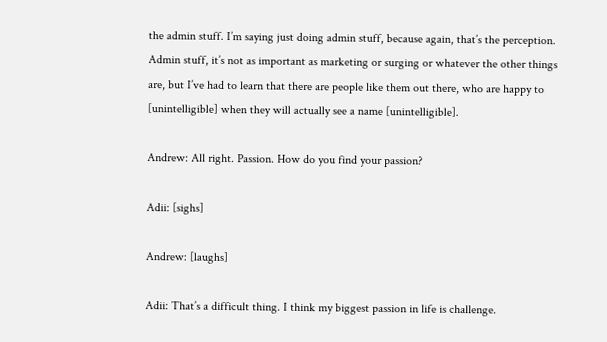the admin stuff. I’m saying just doing admin stuff, because again, that’s the perception. Admin stuff, it’s not as important as marketing or surging or whatever the other things are, but I’ve had to learn that there are people like them out there, who are happy to [unintelligible] when they will actually see a name [unintelligible].

Andrew: All right. Passion. How do you find your passion?

Adii: [sighs]

Andrew: [laughs]

Adii: That’s a difficult thing. I think my biggest passion in life is challenge.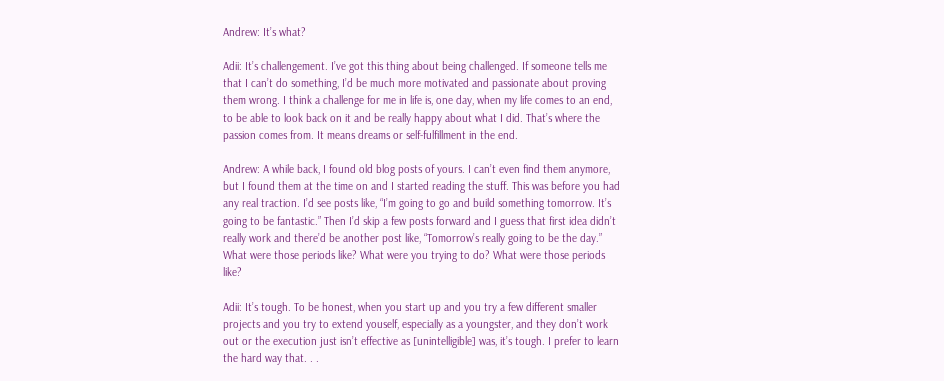Andrew: It’s what?

Adii: It’s challengement. I’ve got this thing about being challenged. If someone tells me that I can’t do something, I’d be much more motivated and passionate about proving them wrong. I think a challenge for me in life is, one day, when my life comes to an end, to be able to look back on it and be really happy about what I did. That’s where the passion comes from. It means dreams or self-fulfillment in the end.

Andrew: A while back, I found old blog posts of yours. I can’t even find them anymore, but I found them at the time on and I started reading the stuff. This was before you had any real traction. I’d see posts like, “I’m going to go and build something tomorrow. It’s going to be fantastic.” Then I’d skip a few posts forward and I guess that first idea didn’t really work and there’d be another post like, “Tomorrow’s really going to be the day.” What were those periods like? What were you trying to do? What were those periods like?

Adii: It’s tough. To be honest, when you start up and you try a few different smaller projects and you try to extend youself, especially as a youngster, and they don’t work out or the execution just isn’t effective as [unintelligible] was, it’s tough. I prefer to learn the hard way that. . .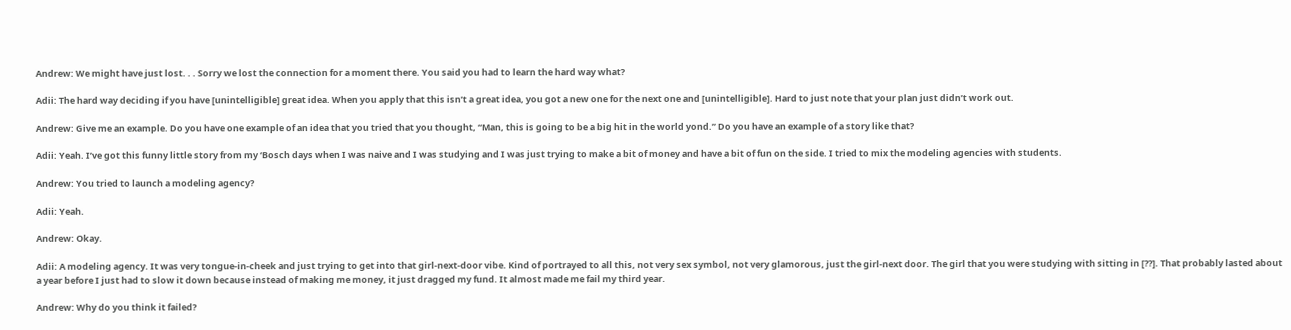Andrew: We might have just lost. . . Sorry we lost the connection for a moment there. You said you had to learn the hard way what?

Adii: The hard way deciding if you have [unintelligible] great idea. When you apply that this isn’t a great idea, you got a new one for the next one and [unintelligible]. Hard to just note that your plan just didn’t work out.

Andrew: Give me an example. Do you have one example of an idea that you tried that you thought, “Man, this is going to be a big hit in the world yond.” Do you have an example of a story like that?

Adii: Yeah. I’ve got this funny little story from my ‘Bosch days when I was naive and I was studying and I was just trying to make a bit of money and have a bit of fun on the side. I tried to mix the modeling agencies with students.

Andrew: You tried to launch a modeling agency?

Adii: Yeah.

Andrew: Okay.

Adii: A modeling agency. It was very tongue-in-cheek and just trying to get into that girl-next-door vibe. Kind of portrayed to all this, not very sex symbol, not very glamorous, just the girl-next door. The girl that you were studying with sitting in [??]. That probably lasted about a year before I just had to slow it down because instead of making me money, it just dragged my fund. It almost made me fail my third year.

Andrew: Why do you think it failed?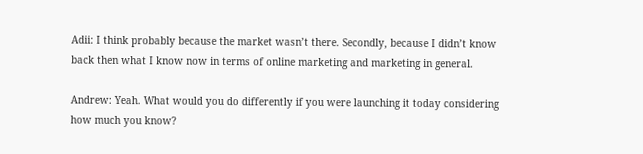Adii: I think probably because the market wasn’t there. Secondly, because I didn’t know back then what I know now in terms of online marketing and marketing in general.

Andrew: Yeah. What would you do differently if you were launching it today considering how much you know?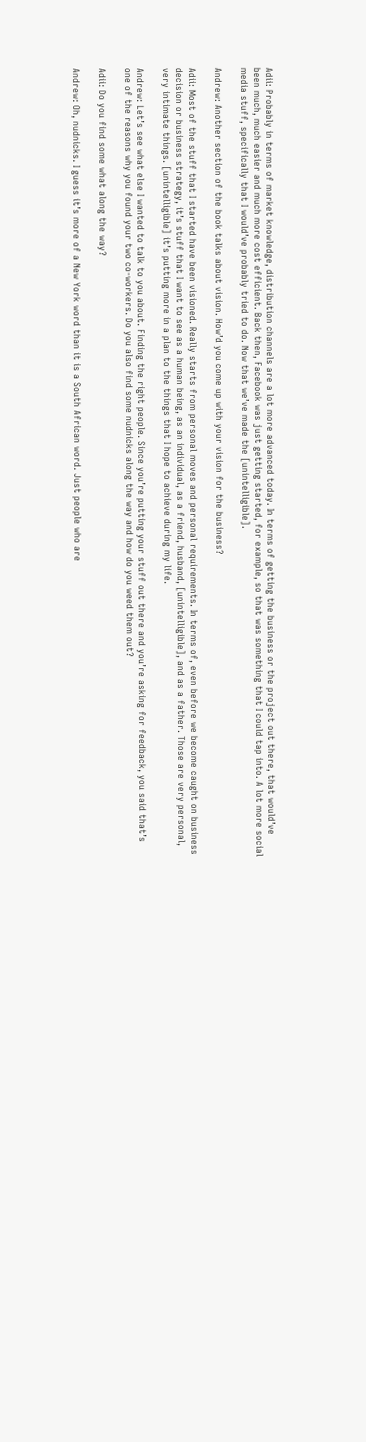Adii: Probably in terms of market knowledge, distribution channels are a lot more advanced today. In terms of getting the business or the project out there, that would’ve been much, much easier and much more cost efficient. Back then, Facebook was just getting started, for example, so that was something that I could tap into. A lot more social media stuff, specifically that I would’ve probably tried to do. Now that we’ve made the [unintelligible].

Andrew: Another section of the book talks about vision. How’d you come up with your vision for the business?

Adii: Most of the stuff that I started have been visioned. Really starts from personal moves and personal requirements. In terms of, even before we become caught on business decision or business strategy, it’s stuff that I want to see as a human being, as an individual, as a friend, husband, [unintelligible], and as a father. Those are very personal, very intimate things. [unintelligible] it’s putting more in a plan to the things that I hope to achieve during my life.

Andrew: Let’s see what else I wanted to talk to you about. Finding the right people. Since you’re putting your stuff out there and you’re asking for feedback, you said that’s one of the reasons why you found your two co-workers. Do you also find some nudnicks along the way and how do you weed them out?

Adii: Do you find some what along the way?

Andrew: Oh, nudnicks. I guess it’s more of a New York word than it is a South African word. Just people who are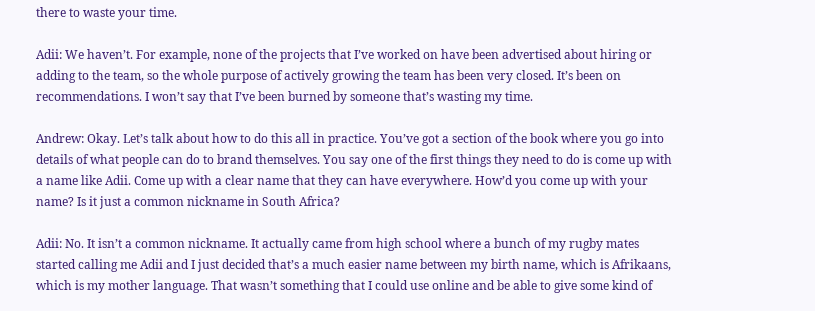there to waste your time.

Adii: We haven’t. For example, none of the projects that I’ve worked on have been advertised about hiring or adding to the team, so the whole purpose of actively growing the team has been very closed. It’s been on recommendations. I won’t say that I’ve been burned by someone that’s wasting my time.

Andrew: Okay. Let’s talk about how to do this all in practice. You’ve got a section of the book where you go into details of what people can do to brand themselves. You say one of the first things they need to do is come up with a name like Adii. Come up with a clear name that they can have everywhere. How’d you come up with your name? Is it just a common nickname in South Africa?

Adii: No. It isn’t a common nickname. It actually came from high school where a bunch of my rugby mates started calling me Adii and I just decided that’s a much easier name between my birth name, which is Afrikaans, which is my mother language. That wasn’t something that I could use online and be able to give some kind of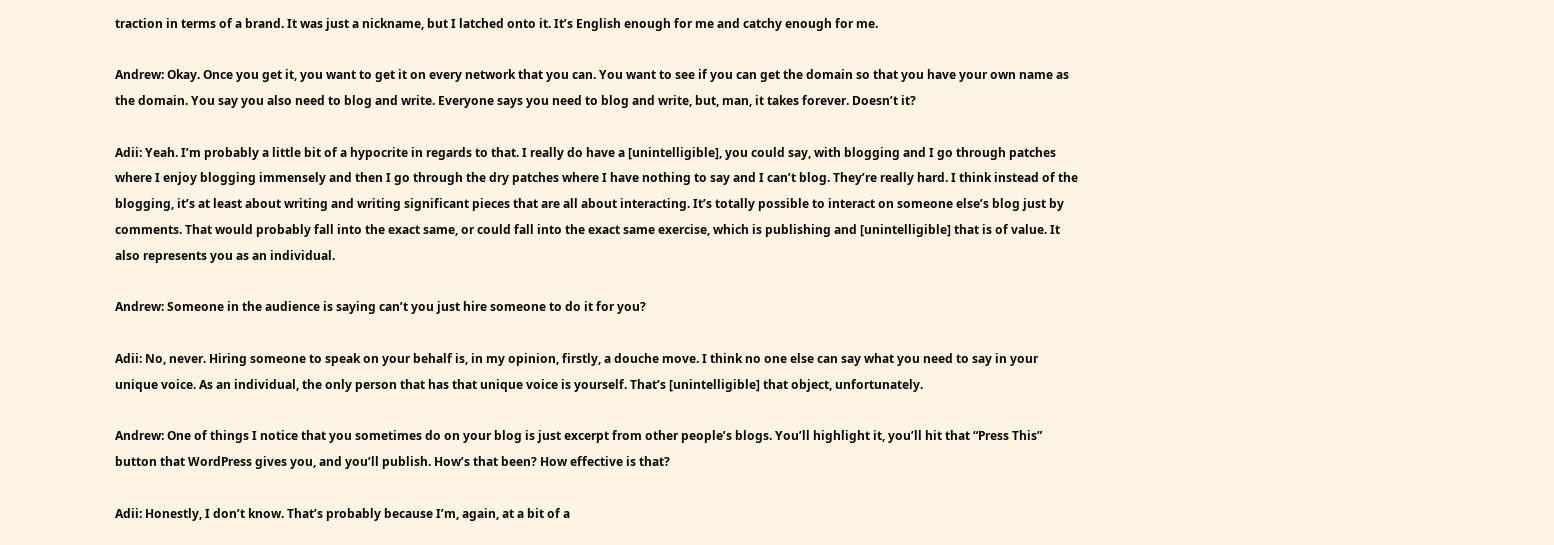traction in terms of a brand. It was just a nickname, but I latched onto it. It’s English enough for me and catchy enough for me.

Andrew: Okay. Once you get it, you want to get it on every network that you can. You want to see if you can get the domain so that you have your own name as the domain. You say you also need to blog and write. Everyone says you need to blog and write, but, man, it takes forever. Doesn’t it?

Adii: Yeah. I’m probably a little bit of a hypocrite in regards to that. I really do have a [unintelligible], you could say, with blogging and I go through patches where I enjoy blogging immensely and then I go through the dry patches where I have nothing to say and I can’t blog. They’re really hard. I think instead of the blogging, it’s at least about writing and writing significant pieces that are all about interacting. It’s totally possible to interact on someone else’s blog just by comments. That would probably fall into the exact same, or could fall into the exact same exercise, which is publishing and [unintelligible] that is of value. It also represents you as an individual.

Andrew: Someone in the audience is saying can’t you just hire someone to do it for you?

Adii: No, never. Hiring someone to speak on your behalf is, in my opinion, firstly, a douche move. I think no one else can say what you need to say in your unique voice. As an individual, the only person that has that unique voice is yourself. That’s [unintelligible] that object, unfortunately.

Andrew: One of things I notice that you sometimes do on your blog is just excerpt from other people’s blogs. You’ll highlight it, you’ll hit that “Press This” button that WordPress gives you, and you’ll publish. How’s that been? How effective is that?

Adii: Honestly, I don’t know. That’s probably because I’m, again, at a bit of a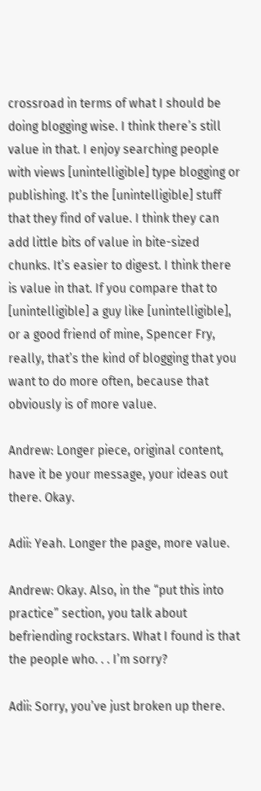crossroad in terms of what I should be doing blogging wise. I think there’s still value in that. I enjoy searching people with views [unintelligible] type blogging or publishing. It’s the [unintelligible] stuff that they find of value. I think they can add little bits of value in bite-sized chunks. It’s easier to digest. I think there is value in that. If you compare that to [unintelligible] a guy like [unintelligible], or a good friend of mine, Spencer Fry, really, that’s the kind of blogging that you want to do more often, because that obviously is of more value.

Andrew: Longer piece, original content, have it be your message, your ideas out there. Okay.

Adii: Yeah. Longer the page, more value.

Andrew: Okay. Also, in the “put this into practice” section, you talk about befriending rockstars. What I found is that the people who. . . I’m sorry?

Adii: Sorry, you’ve just broken up there.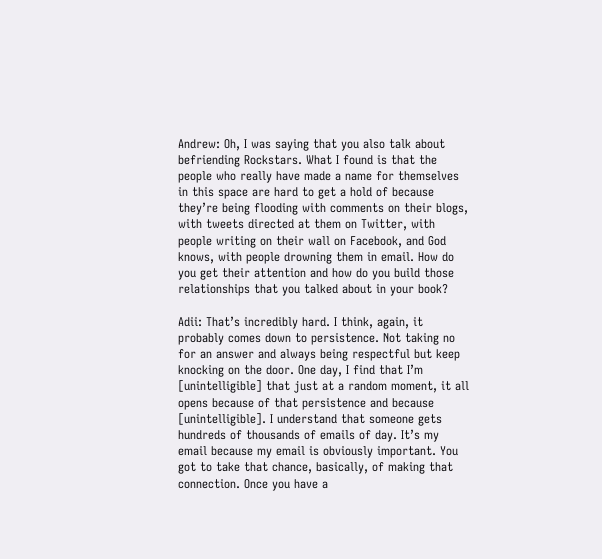Andrew: Oh, I was saying that you also talk about befriending Rockstars. What I found is that the people who really have made a name for themselves in this space are hard to get a hold of because they’re being flooding with comments on their blogs, with tweets directed at them on Twitter, with people writing on their wall on Facebook, and God knows, with people drowning them in email. How do you get their attention and how do you build those relationships that you talked about in your book?

Adii: That’s incredibly hard. I think, again, it probably comes down to persistence. Not taking no for an answer and always being respectful but keep knocking on the door. One day, I find that I’m [unintelligible] that just at a random moment, it all opens because of that persistence and because [unintelligible]. I understand that someone gets hundreds of thousands of emails of day. It’s my email because my email is obviously important. You got to take that chance, basically, of making that connection. Once you have a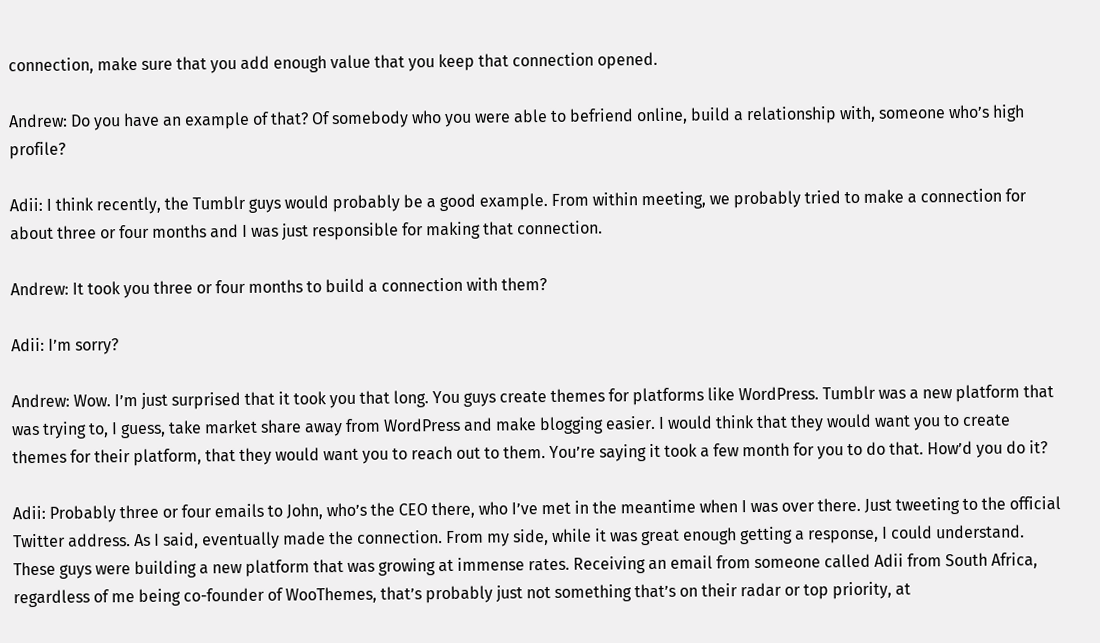connection, make sure that you add enough value that you keep that connection opened.

Andrew: Do you have an example of that? Of somebody who you were able to befriend online, build a relationship with, someone who’s high profile?

Adii: I think recently, the Tumblr guys would probably be a good example. From within meeting, we probably tried to make a connection for about three or four months and I was just responsible for making that connection.

Andrew: It took you three or four months to build a connection with them?

Adii: I’m sorry?

Andrew: Wow. I’m just surprised that it took you that long. You guys create themes for platforms like WordPress. Tumblr was a new platform that was trying to, I guess, take market share away from WordPress and make blogging easier. I would think that they would want you to create themes for their platform, that they would want you to reach out to them. You’re saying it took a few month for you to do that. How’d you do it?

Adii: Probably three or four emails to John, who’s the CEO there, who I’ve met in the meantime when I was over there. Just tweeting to the official Twitter address. As I said, eventually made the connection. From my side, while it was great enough getting a response, I could understand. These guys were building a new platform that was growing at immense rates. Receiving an email from someone called Adii from South Africa, regardless of me being co-founder of WooThemes, that’s probably just not something that’s on their radar or top priority, at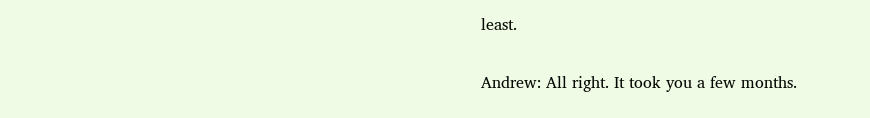least.

Andrew: All right. It took you a few months.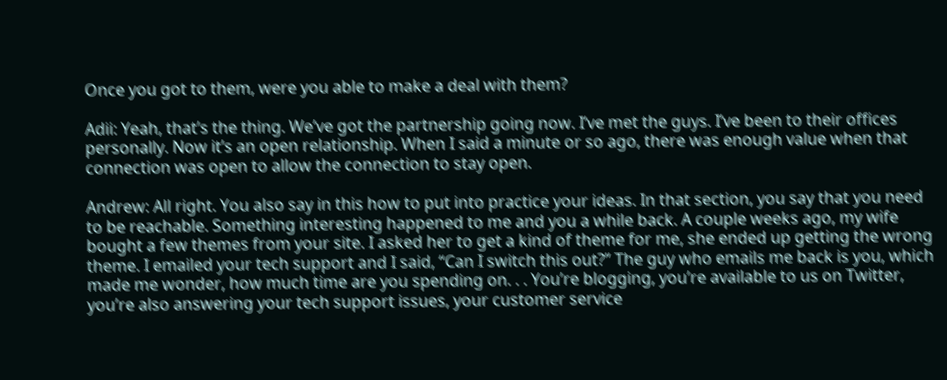Once you got to them, were you able to make a deal with them?

Adii: Yeah, that’s the thing. We’ve got the partnership going now. I’ve met the guys. I’ve been to their offices personally. Now it’s an open relationship. When I said a minute or so ago, there was enough value when that connection was open to allow the connection to stay open.

Andrew: All right. You also say in this how to put into practice your ideas. In that section, you say that you need to be reachable. Something interesting happened to me and you a while back. A couple weeks ago, my wife bought a few themes from your site. I asked her to get a kind of theme for me, she ended up getting the wrong theme. I emailed your tech support and I said, “Can I switch this out?” The guy who emails me back is you, which made me wonder, how much time are you spending on. . . You’re blogging, you’re available to us on Twitter, you’re also answering your tech support issues, your customer service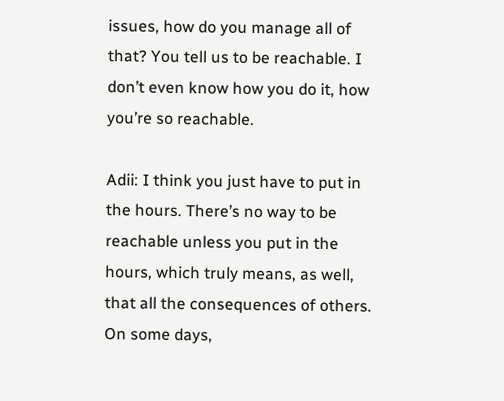issues, how do you manage all of that? You tell us to be reachable. I don’t even know how you do it, how you’re so reachable.

Adii: I think you just have to put in the hours. There’s no way to be reachable unless you put in the hours, which truly means, as well, that all the consequences of others. On some days,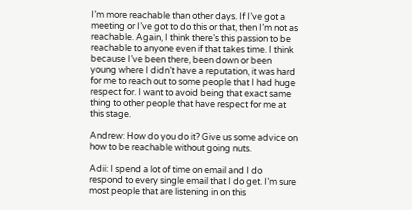I’m more reachable than other days. If I’ve got a meeting or I’ve got to do this or that, then I’m not as reachable. Again, I think there’s this passion to be reachable to anyone even if that takes time. I think because I’ve been there, been down or been young where I didn’t have a reputation, it was hard for me to reach out to some people that I had huge respect for. I want to avoid being that exact same thing to other people that have respect for me at this stage.

Andrew: How do you do it? Give us some advice on how to be reachable without going nuts.

Adii: I spend a lot of time on email and I do respond to every single email that I do get. I’m sure most people that are listening in on this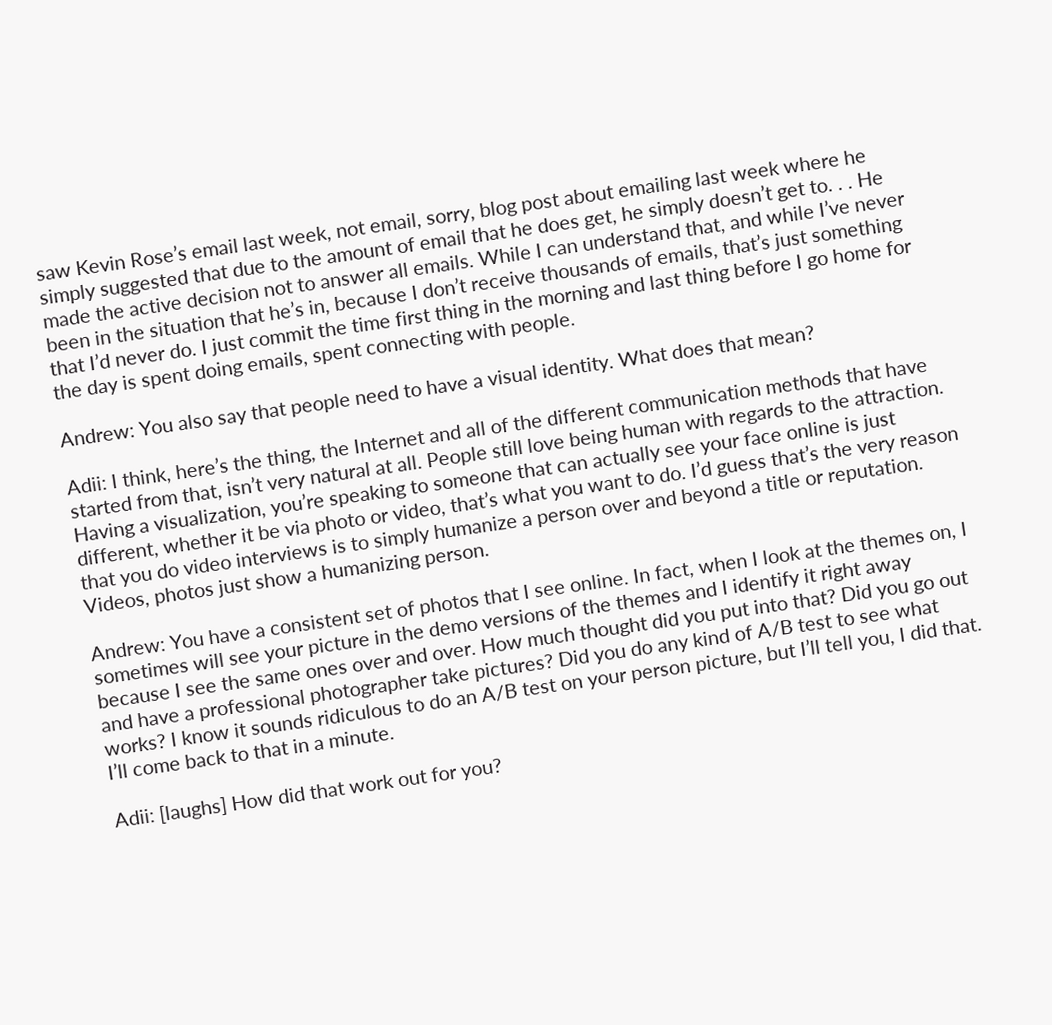saw Kevin Rose’s email last week, not email, sorry, blog post about emailing last week where he simply suggested that due to the amount of email that he does get, he simply doesn’t get to. . . He made the active decision not to answer all emails. While I can understand that, and while I’ve never been in the situation that he’s in, because I don’t receive thousands of emails, that’s just something that I’d never do. I just commit the time first thing in the morning and last thing before I go home for the day is spent doing emails, spent connecting with people.

Andrew: You also say that people need to have a visual identity. What does that mean?

Adii: I think, here’s the thing, the Internet and all of the different communication methods that have started from that, isn’t very natural at all. People still love being human with regards to the attraction. Having a visualization, you’re speaking to someone that can actually see your face online is just different, whether it be via photo or video, that’s what you want to do. I’d guess that’s the very reason that you do video interviews is to simply humanize a person over and beyond a title or reputation. Videos, photos just show a humanizing person.

Andrew: You have a consistent set of photos that I see online. In fact, when I look at the themes on, I sometimes will see your picture in the demo versions of the themes and I identify it right away because I see the same ones over and over. How much thought did you put into that? Did you go out and have a professional photographer take pictures? Did you do any kind of A/B test to see what works? I know it sounds ridiculous to do an A/B test on your person picture, but I’ll tell you, I did that. I’ll come back to that in a minute.

Adii: [laughs] How did that work out for you?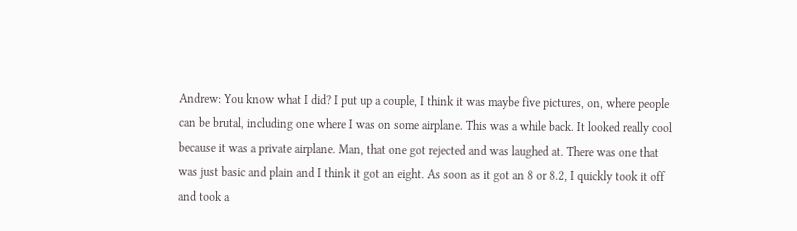Andrew: You know what I did? I put up a couple, I think it was maybe five pictures, on, where people can be brutal, including one where I was on some airplane. This was a while back. It looked really cool because it was a private airplane. Man, that one got rejected and was laughed at. There was one that was just basic and plain and I think it got an eight. As soon as it got an 8 or 8.2, I quickly took it off and took a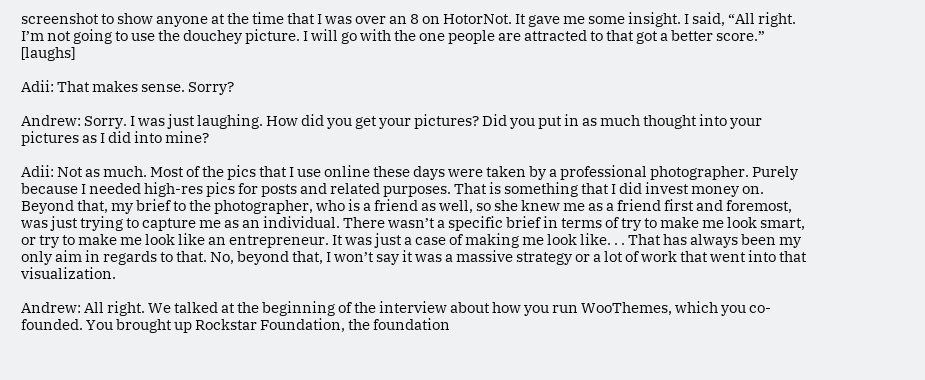screenshot to show anyone at the time that I was over an 8 on HotorNot. It gave me some insight. I said, “All right. I’m not going to use the douchey picture. I will go with the one people are attracted to that got a better score.” [laughs]

Adii: That makes sense. Sorry?

Andrew: Sorry. I was just laughing. How did you get your pictures? Did you put in as much thought into your pictures as I did into mine?

Adii: Not as much. Most of the pics that I use online these days were taken by a professional photographer. Purely because I needed high-res pics for posts and related purposes. That is something that I did invest money on. Beyond that, my brief to the photographer, who is a friend as well, so she knew me as a friend first and foremost, was just trying to capture me as an individual. There wasn’t a specific brief in terms of try to make me look smart, or try to make me look like an entrepreneur. It was just a case of making me look like. . . That has always been my only aim in regards to that. No, beyond that, I won’t say it was a massive strategy or a lot of work that went into that visualization.

Andrew: All right. We talked at the beginning of the interview about how you run WooThemes, which you co-founded. You brought up Rockstar Foundation, the foundation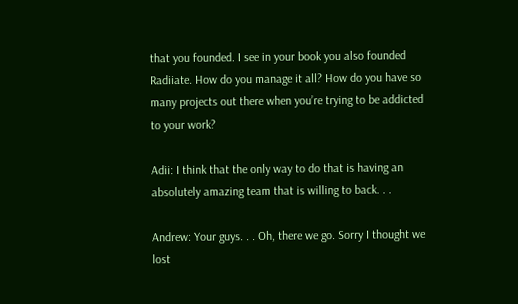that you founded. I see in your book you also founded Radiiate. How do you manage it all? How do you have so many projects out there when you’re trying to be addicted to your work?

Adii: I think that the only way to do that is having an absolutely amazing team that is willing to back. . .

Andrew: Your guys. . . Oh, there we go. Sorry I thought we lost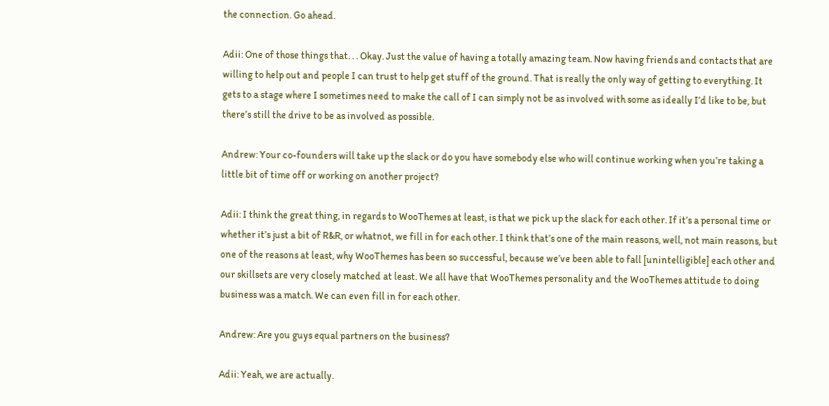the connection. Go ahead.

Adii: One of those things that. . . Okay. Just the value of having a totally amazing team. Now having friends and contacts that are willing to help out and people I can trust to help get stuff of the ground. That is really the only way of getting to everything. It gets to a stage where I sometimes need to make the call of I can simply not be as involved with some as ideally I’d like to be, but there’s still the drive to be as involved as possible.

Andrew: Your co-founders will take up the slack or do you have somebody else who will continue working when you’re taking a little bit of time off or working on another project?

Adii: I think the great thing, in regards to WooThemes at least, is that we pick up the slack for each other. If it’s a personal time or whether it’s just a bit of R&R, or whatnot, we fill in for each other. I think that’s one of the main reasons, well, not main reasons, but one of the reasons at least, why WooThemes has been so successful, because we’ve been able to fall [unintelligible] each other and our skillsets are very closely matched at least. We all have that WooThemes personality and the WooThemes attitude to doing business was a match. We can even fill in for each other.

Andrew: Are you guys equal partners on the business?

Adii: Yeah, we are actually.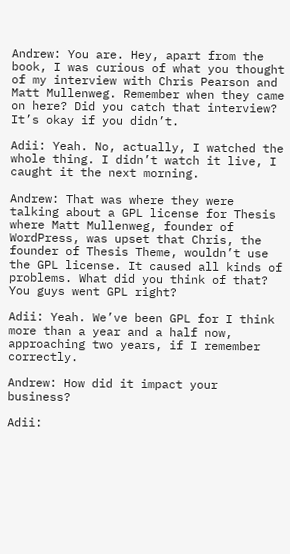Andrew: You are. Hey, apart from the book, I was curious of what you thought of my interview with Chris Pearson and Matt Mullenweg. Remember when they came on here? Did you catch that interview? It’s okay if you didn’t.

Adii: Yeah. No, actually, I watched the whole thing. I didn’t watch it live, I caught it the next morning.

Andrew: That was where they were talking about a GPL license for Thesis where Matt Mullenweg, founder of WordPress, was upset that Chris, the founder of Thesis Theme, wouldn’t use the GPL license. It caused all kinds of problems. What did you think of that? You guys went GPL right?

Adii: Yeah. We’ve been GPL for I think more than a year and a half now, approaching two years, if I remember correctly.

Andrew: How did it impact your business?

Adii: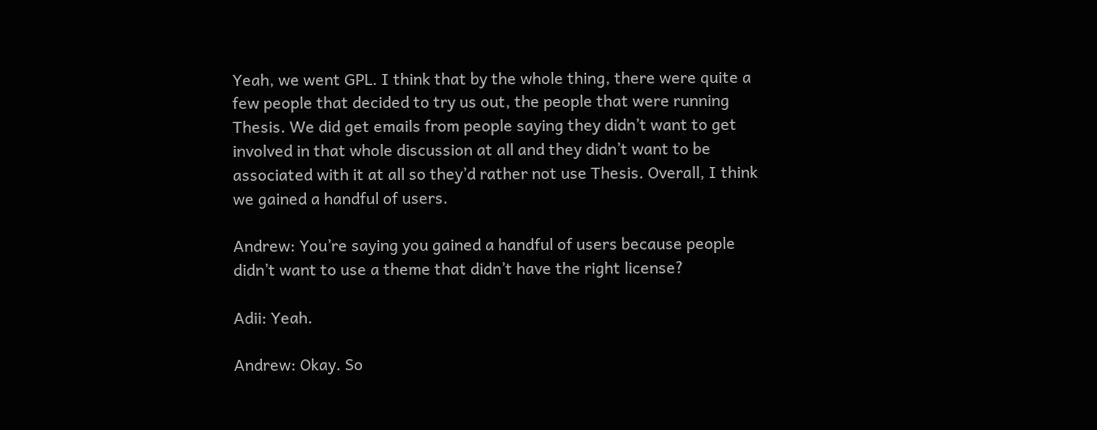Yeah, we went GPL. I think that by the whole thing, there were quite a few people that decided to try us out, the people that were running Thesis. We did get emails from people saying they didn’t want to get involved in that whole discussion at all and they didn’t want to be associated with it at all so they’d rather not use Thesis. Overall, I think we gained a handful of users.

Andrew: You’re saying you gained a handful of users because people didn’t want to use a theme that didn’t have the right license?

Adii: Yeah.

Andrew: Okay. So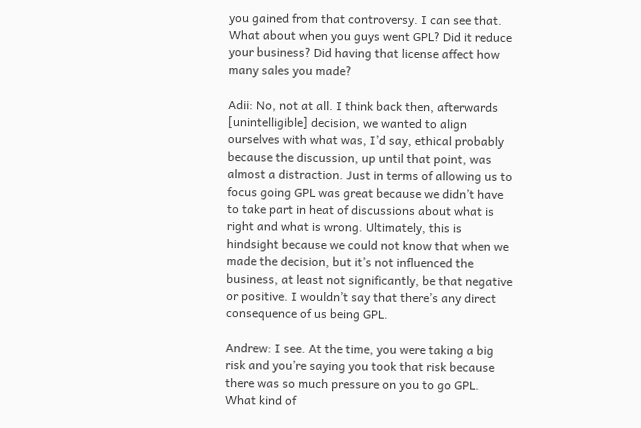you gained from that controversy. I can see that. What about when you guys went GPL? Did it reduce your business? Did having that license affect how many sales you made?

Adii: No, not at all. I think back then, afterwards [unintelligible] decision, we wanted to align ourselves with what was, I’d say, ethical probably because the discussion, up until that point, was almost a distraction. Just in terms of allowing us to focus going GPL was great because we didn’t have to take part in heat of discussions about what is right and what is wrong. Ultimately, this is hindsight because we could not know that when we made the decision, but it’s not influenced the business, at least not significantly, be that negative or positive. I wouldn’t say that there’s any direct consequence of us being GPL.

Andrew: I see. At the time, you were taking a big risk and you’re saying you took that risk because there was so much pressure on you to go GPL. What kind of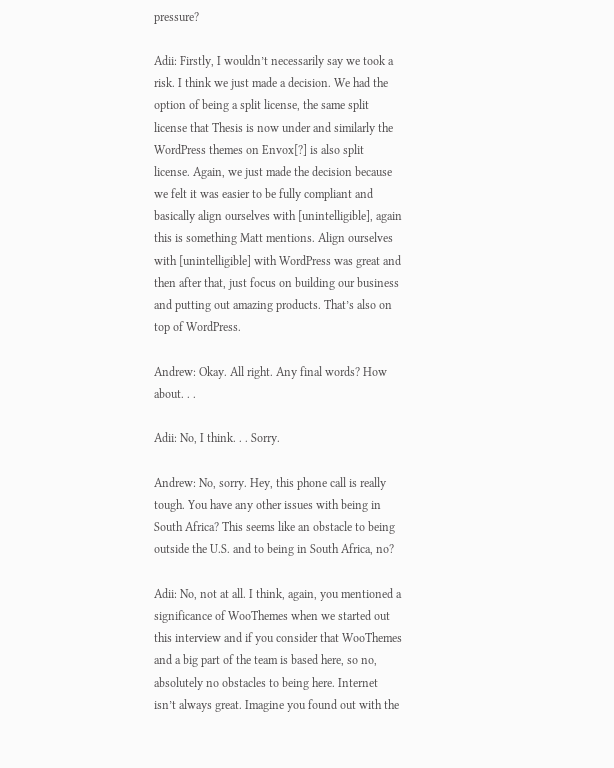pressure?

Adii: Firstly, I wouldn’t necessarily say we took a risk. I think we just made a decision. We had the option of being a split license, the same split license that Thesis is now under and similarly the WordPress themes on Envox[?] is also split license. Again, we just made the decision because we felt it was easier to be fully compliant and basically align ourselves with [unintelligible], again this is something Matt mentions. Align ourselves with [unintelligible] with WordPress was great and then after that, just focus on building our business and putting out amazing products. That’s also on top of WordPress.

Andrew: Okay. All right. Any final words? How about. . .

Adii: No, I think. . . Sorry.

Andrew: No, sorry. Hey, this phone call is really tough. You have any other issues with being in South Africa? This seems like an obstacle to being outside the U.S. and to being in South Africa, no?

Adii: No, not at all. I think, again, you mentioned a significance of WooThemes when we started out this interview and if you consider that WooThemes and a big part of the team is based here, so no, absolutely no obstacles to being here. Internet isn’t always great. Imagine you found out with the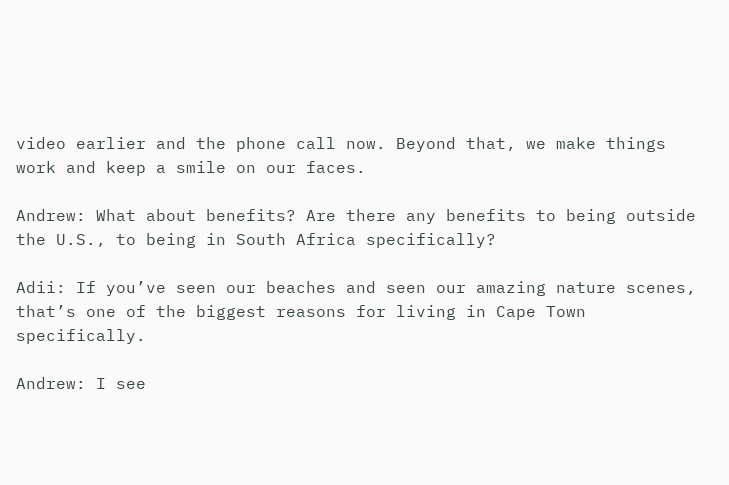video earlier and the phone call now. Beyond that, we make things work and keep a smile on our faces.

Andrew: What about benefits? Are there any benefits to being outside the U.S., to being in South Africa specifically?

Adii: If you’ve seen our beaches and seen our amazing nature scenes, that’s one of the biggest reasons for living in Cape Town specifically.

Andrew: I see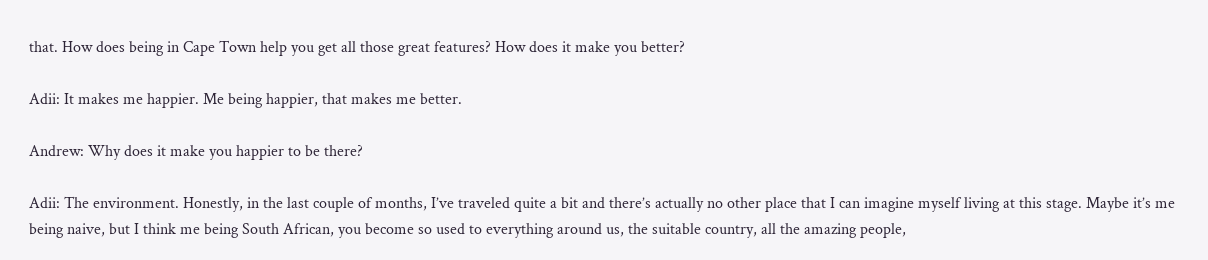that. How does being in Cape Town help you get all those great features? How does it make you better?

Adii: It makes me happier. Me being happier, that makes me better.

Andrew: Why does it make you happier to be there?

Adii: The environment. Honestly, in the last couple of months, I’ve traveled quite a bit and there’s actually no other place that I can imagine myself living at this stage. Maybe it’s me being naive, but I think me being South African, you become so used to everything around us, the suitable country, all the amazing people,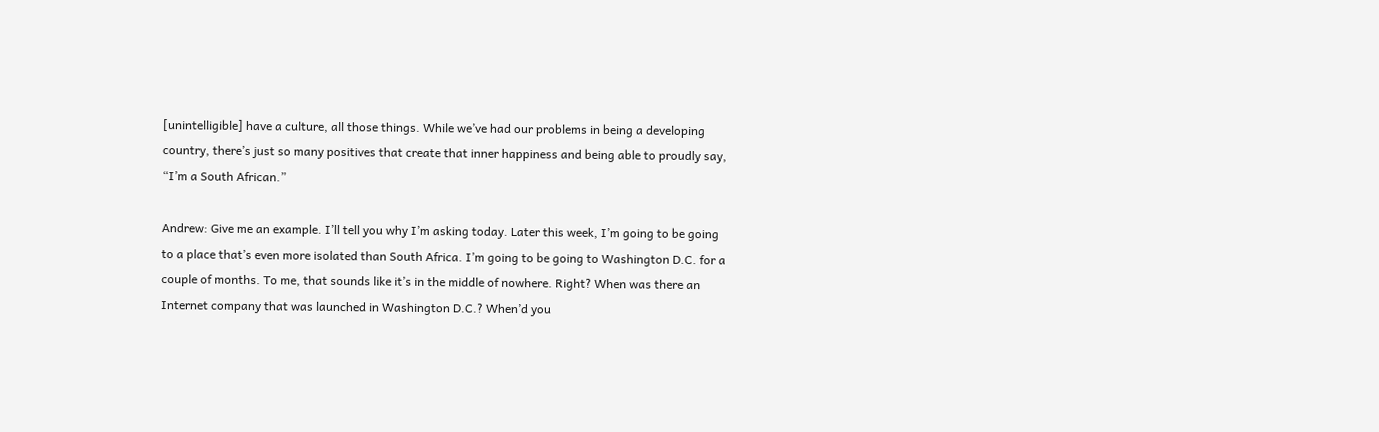[unintelligible] have a culture, all those things. While we’ve had our problems in being a developing country, there’s just so many positives that create that inner happiness and being able to proudly say, “I’m a South African.”

Andrew: Give me an example. I’ll tell you why I’m asking today. Later this week, I’m going to be going to a place that’s even more isolated than South Africa. I’m going to be going to Washington D.C. for a couple of months. To me, that sounds like it’s in the middle of nowhere. Right? When was there an Internet company that was launched in Washington D.C.? When’d you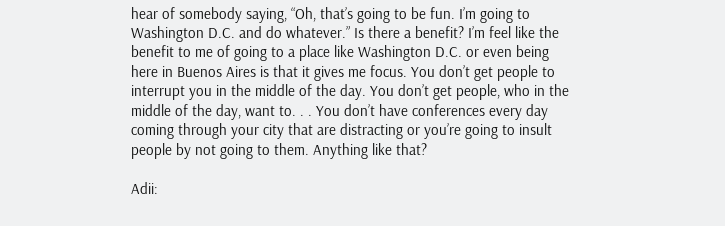hear of somebody saying, “Oh, that’s going to be fun. I’m going to Washington D.C. and do whatever.” Is there a benefit? I’m feel like the benefit to me of going to a place like Washington D.C. or even being here in Buenos Aires is that it gives me focus. You don’t get people to interrupt you in the middle of the day. You don’t get people, who in the middle of the day, want to. . . You don’t have conferences every day coming through your city that are distracting or you’re going to insult people by not going to them. Anything like that?

Adii: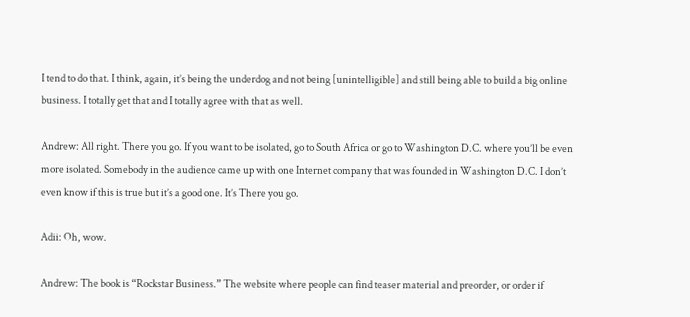I tend to do that. I think, again, it’s being the underdog and not being [unintelligible] and still being able to build a big online business. I totally get that and I totally agree with that as well.

Andrew: All right. There you go. If you want to be isolated, go to South Africa or go to Washington D.C. where you’ll be even more isolated. Somebody in the audience came up with one Internet company that was founded in Washington D.C. I don’t even know if this is true but it’s a good one. It’s There you go.

Adii: Oh, wow.

Andrew: The book is “Rockstar Business.” The website where people can find teaser material and preorder, or order if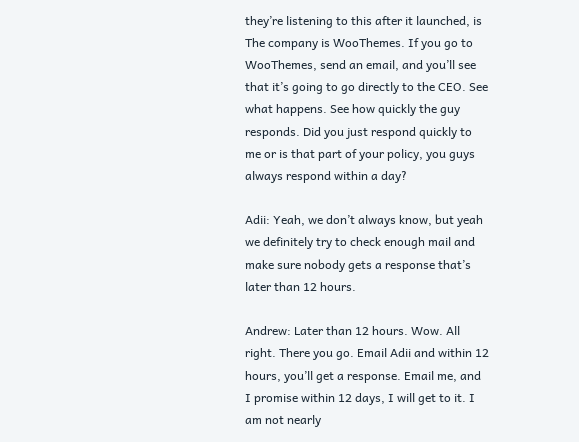they’re listening to this after it launched, is The company is WooThemes. If you go to WooThemes, send an email, and you’ll see that it’s going to go directly to the CEO. See what happens. See how quickly the guy responds. Did you just respond quickly to me or is that part of your policy, you guys always respond within a day?

Adii: Yeah, we don’t always know, but yeah we definitely try to check enough mail and make sure nobody gets a response that’s later than 12 hours.

Andrew: Later than 12 hours. Wow. All right. There you go. Email Adii and within 12 hours, you’ll get a response. Email me, and I promise within 12 days, I will get to it. I am not nearly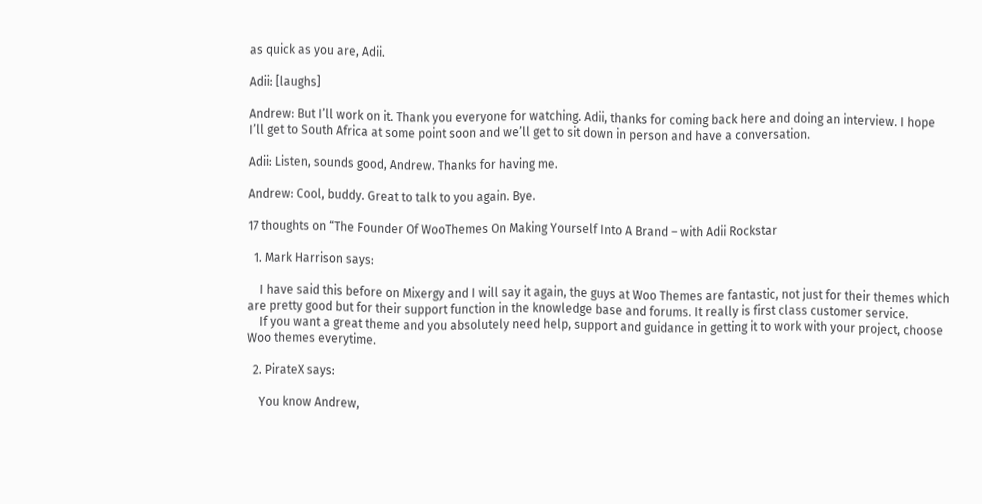as quick as you are, Adii.

Adii: [laughs]

Andrew: But I’ll work on it. Thank you everyone for watching. Adii, thanks for coming back here and doing an interview. I hope I’ll get to South Africa at some point soon and we’ll get to sit down in person and have a conversation.

Adii: Listen, sounds good, Andrew. Thanks for having me.

Andrew: Cool, buddy. Great to talk to you again. Bye.

17 thoughts on “The Founder Of WooThemes On Making Yourself Into A Brand – with Adii Rockstar

  1. Mark Harrison says:

    I have said this before on Mixergy and I will say it again, the guys at Woo Themes are fantastic, not just for their themes which are pretty good but for their support function in the knowledge base and forums. It really is first class customer service.
    If you want a great theme and you absolutely need help, support and guidance in getting it to work with your project, choose Woo themes everytime.

  2. PirateX says:

    You know Andrew,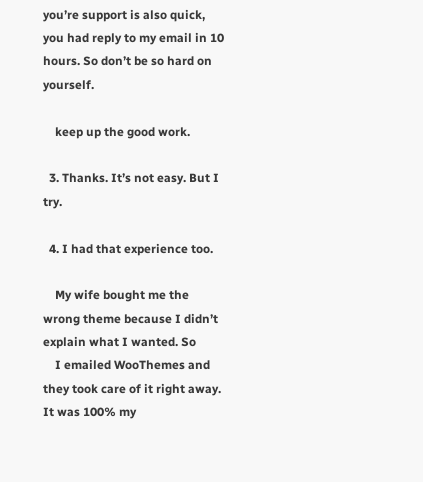you’re support is also quick, you had reply to my email in 10 hours. So don’t be so hard on yourself.

    keep up the good work.

  3. Thanks. It’s not easy. But I try.

  4. I had that experience too.

    My wife bought me the wrong theme because I didn’t explain what I wanted. So
    I emailed WooThemes and they took care of it right away. It was 100% my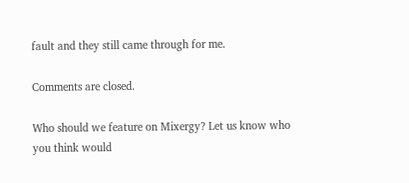fault and they still came through for me.

Comments are closed.

Who should we feature on Mixergy? Let us know who you think would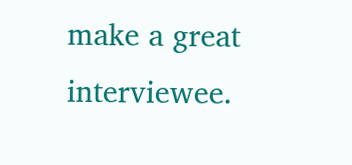make a great interviewee.